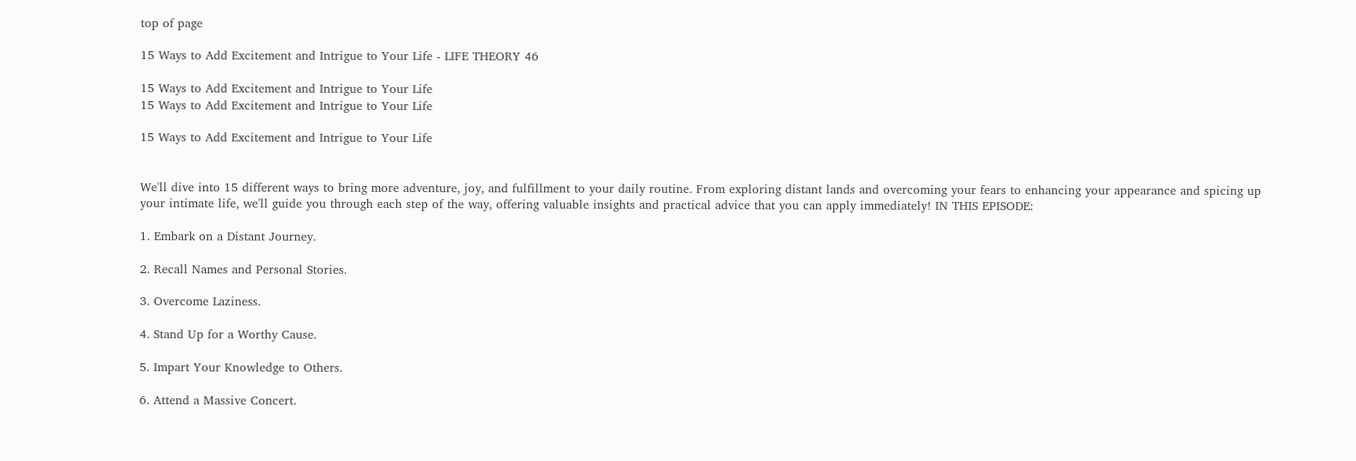top of page

15 Ways to Add Excitement and Intrigue to Your Life - LIFE THEORY 46

15 Ways to Add Excitement and Intrigue to Your Life
15 Ways to Add Excitement and Intrigue to Your Life

15 Ways to Add Excitement and Intrigue to Your Life


We'll dive into 15 different ways to bring more adventure, joy, and fulfillment to your daily routine. From exploring distant lands and overcoming your fears to enhancing your appearance and spicing up your intimate life, we'll guide you through each step of the way, offering valuable insights and practical advice that you can apply immediately! IN THIS EPISODE:

1. Embark on a Distant Journey.

2. Recall Names and Personal Stories.

3. Overcome Laziness.

4. Stand Up for a Worthy Cause.

5. Impart Your Knowledge to Others.

6. Attend a Massive Concert.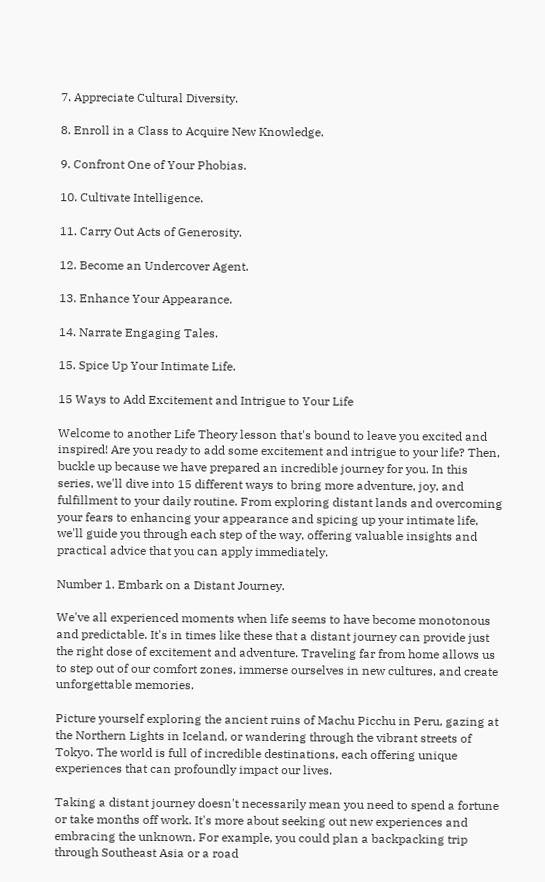7. Appreciate Cultural Diversity.

8. Enroll in a Class to Acquire New Knowledge.

9. Confront One of Your Phobias.

10. Cultivate Intelligence.

11. Carry Out Acts of Generosity.

12. Become an Undercover Agent.

13. Enhance Your Appearance.

14. Narrate Engaging Tales.

15. Spice Up Your Intimate Life.

15 Ways to Add Excitement and Intrigue to Your Life

Welcome to another Life Theory lesson that's bound to leave you excited and inspired! Are you ready to add some excitement and intrigue to your life? Then, buckle up because we have prepared an incredible journey for you. In this series, we'll dive into 15 different ways to bring more adventure, joy, and fulfillment to your daily routine. From exploring distant lands and overcoming your fears to enhancing your appearance and spicing up your intimate life, we'll guide you through each step of the way, offering valuable insights and practical advice that you can apply immediately.

Number 1. Embark on a Distant Journey.

We've all experienced moments when life seems to have become monotonous and predictable. It's in times like these that a distant journey can provide just the right dose of excitement and adventure. Traveling far from home allows us to step out of our comfort zones, immerse ourselves in new cultures, and create unforgettable memories.

Picture yourself exploring the ancient ruins of Machu Picchu in Peru, gazing at the Northern Lights in Iceland, or wandering through the vibrant streets of Tokyo. The world is full of incredible destinations, each offering unique experiences that can profoundly impact our lives.

Taking a distant journey doesn't necessarily mean you need to spend a fortune or take months off work. It's more about seeking out new experiences and embracing the unknown. For example, you could plan a backpacking trip through Southeast Asia or a road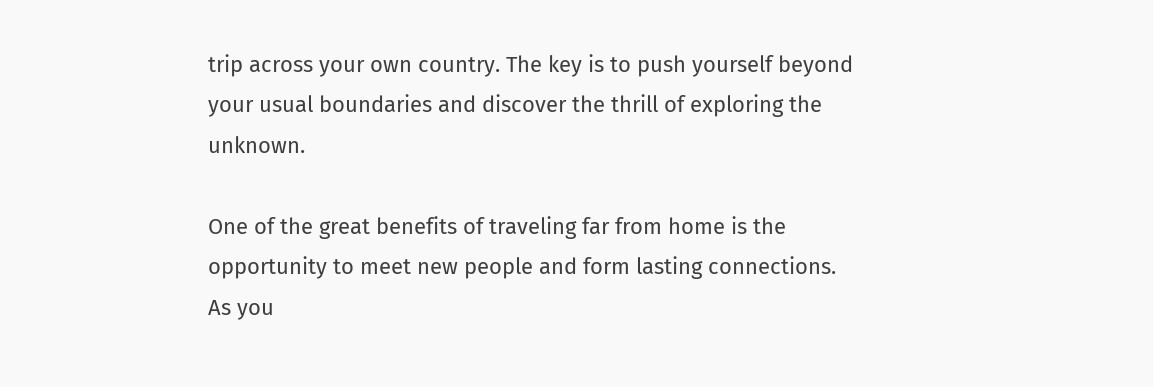trip across your own country. The key is to push yourself beyond your usual boundaries and discover the thrill of exploring the unknown.

One of the great benefits of traveling far from home is the opportunity to meet new people and form lasting connections. As you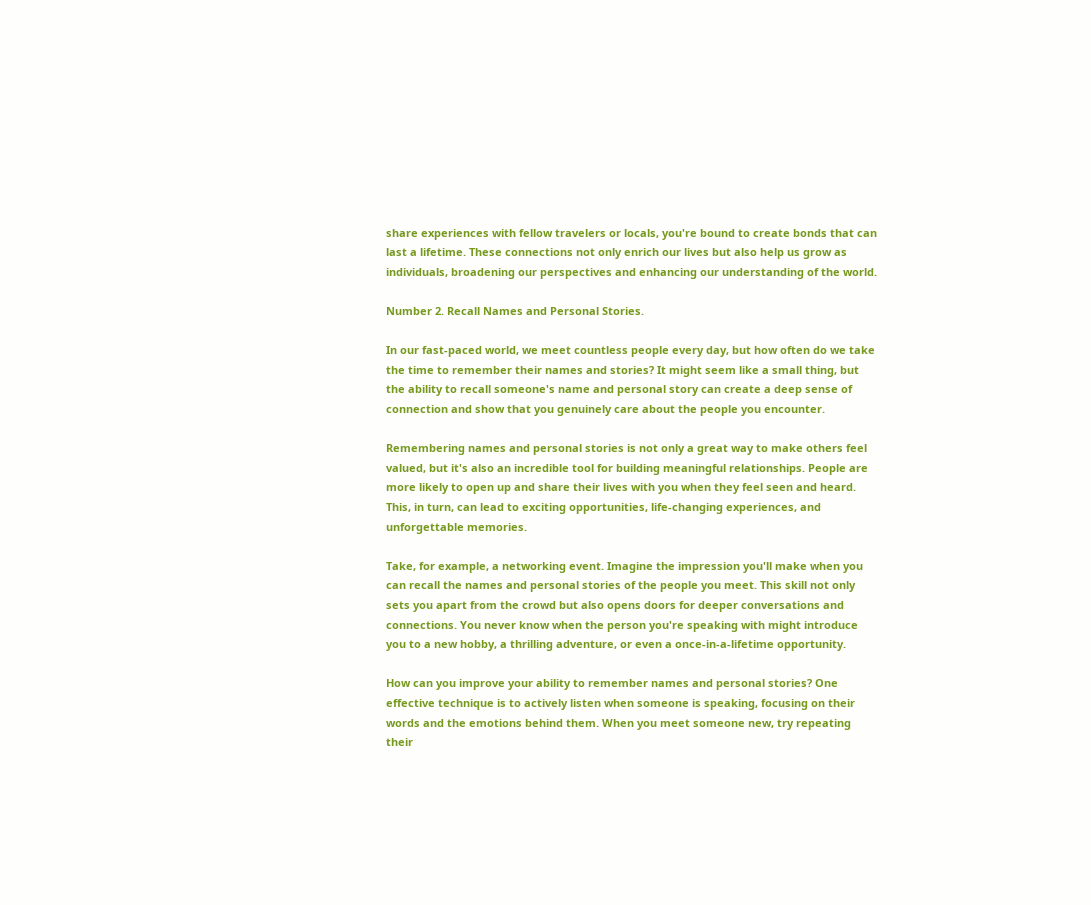share experiences with fellow travelers or locals, you're bound to create bonds that can last a lifetime. These connections not only enrich our lives but also help us grow as individuals, broadening our perspectives and enhancing our understanding of the world.

Number 2. Recall Names and Personal Stories.

In our fast-paced world, we meet countless people every day, but how often do we take the time to remember their names and stories? It might seem like a small thing, but the ability to recall someone's name and personal story can create a deep sense of connection and show that you genuinely care about the people you encounter.

Remembering names and personal stories is not only a great way to make others feel valued, but it's also an incredible tool for building meaningful relationships. People are more likely to open up and share their lives with you when they feel seen and heard. This, in turn, can lead to exciting opportunities, life-changing experiences, and unforgettable memories.

Take, for example, a networking event. Imagine the impression you'll make when you can recall the names and personal stories of the people you meet. This skill not only sets you apart from the crowd but also opens doors for deeper conversations and connections. You never know when the person you're speaking with might introduce you to a new hobby, a thrilling adventure, or even a once-in-a-lifetime opportunity.

How can you improve your ability to remember names and personal stories? One effective technique is to actively listen when someone is speaking, focusing on their words and the emotions behind them. When you meet someone new, try repeating their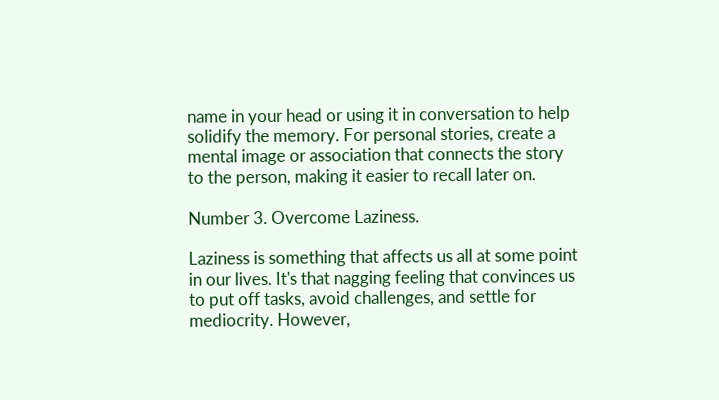name in your head or using it in conversation to help solidify the memory. For personal stories, create a mental image or association that connects the story to the person, making it easier to recall later on.

Number 3. Overcome Laziness.

Laziness is something that affects us all at some point in our lives. It's that nagging feeling that convinces us to put off tasks, avoid challenges, and settle for mediocrity. However,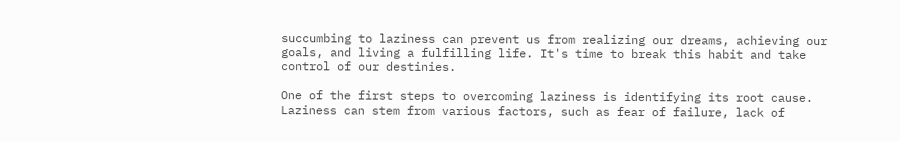succumbing to laziness can prevent us from realizing our dreams, achieving our goals, and living a fulfilling life. It's time to break this habit and take control of our destinies.

One of the first steps to overcoming laziness is identifying its root cause. Laziness can stem from various factors, such as fear of failure, lack of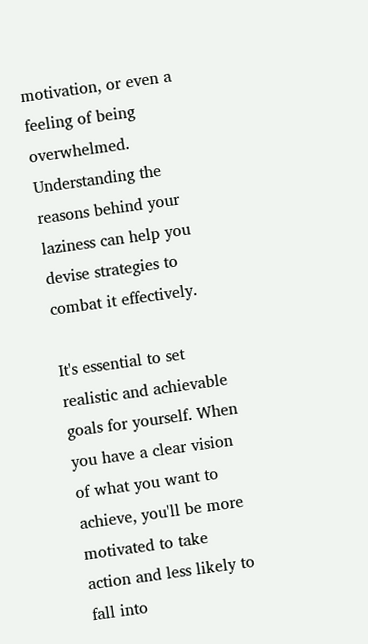motivation, or even a feeling of being overwhelmed. Understanding the reasons behind your laziness can help you devise strategies to combat it effectively.

It's essential to set realistic and achievable goals for yourself. When you have a clear vision of what you want to achieve, you'll be more motivated to take action and less likely to fall into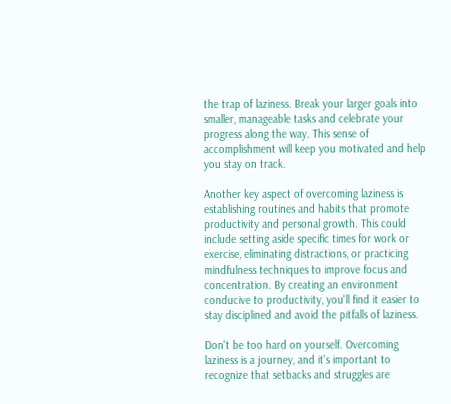the trap of laziness. Break your larger goals into smaller, manageable tasks and celebrate your progress along the way. This sense of accomplishment will keep you motivated and help you stay on track.

Another key aspect of overcoming laziness is establishing routines and habits that promote productivity and personal growth. This could include setting aside specific times for work or exercise, eliminating distractions, or practicing mindfulness techniques to improve focus and concentration. By creating an environment conducive to productivity, you'll find it easier to stay disciplined and avoid the pitfalls of laziness.

Don't be too hard on yourself. Overcoming laziness is a journey, and it's important to recognize that setbacks and struggles are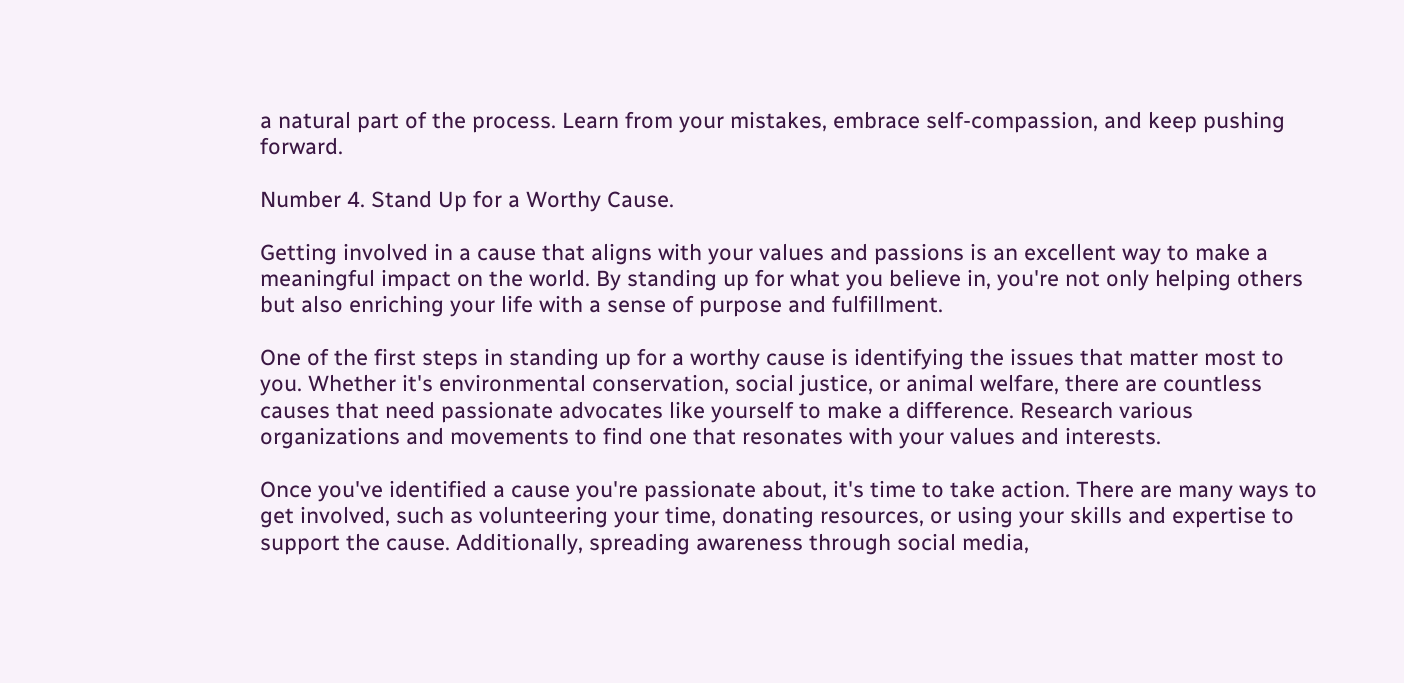a natural part of the process. Learn from your mistakes, embrace self-compassion, and keep pushing forward.

Number 4. Stand Up for a Worthy Cause.

Getting involved in a cause that aligns with your values and passions is an excellent way to make a meaningful impact on the world. By standing up for what you believe in, you're not only helping others but also enriching your life with a sense of purpose and fulfillment.

One of the first steps in standing up for a worthy cause is identifying the issues that matter most to you. Whether it's environmental conservation, social justice, or animal welfare, there are countless causes that need passionate advocates like yourself to make a difference. Research various organizations and movements to find one that resonates with your values and interests.

Once you've identified a cause you're passionate about, it's time to take action. There are many ways to get involved, such as volunteering your time, donating resources, or using your skills and expertise to support the cause. Additionally, spreading awareness through social media,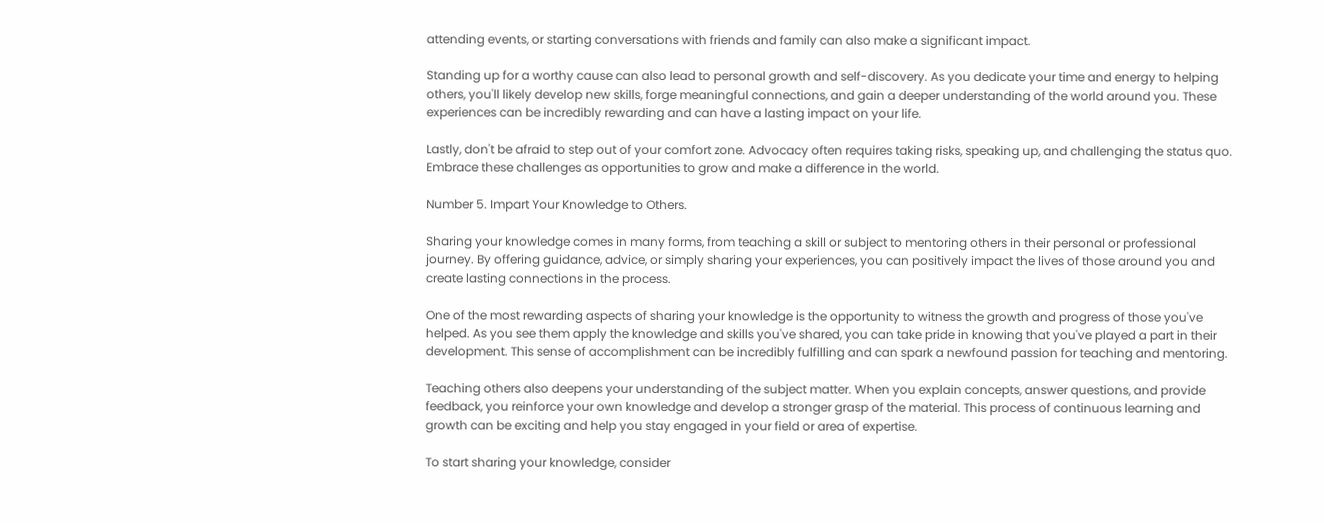attending events, or starting conversations with friends and family can also make a significant impact.

Standing up for a worthy cause can also lead to personal growth and self-discovery. As you dedicate your time and energy to helping others, you'll likely develop new skills, forge meaningful connections, and gain a deeper understanding of the world around you. These experiences can be incredibly rewarding and can have a lasting impact on your life.

Lastly, don't be afraid to step out of your comfort zone. Advocacy often requires taking risks, speaking up, and challenging the status quo. Embrace these challenges as opportunities to grow and make a difference in the world.

Number 5. Impart Your Knowledge to Others.

Sharing your knowledge comes in many forms, from teaching a skill or subject to mentoring others in their personal or professional journey. By offering guidance, advice, or simply sharing your experiences, you can positively impact the lives of those around you and create lasting connections in the process.

One of the most rewarding aspects of sharing your knowledge is the opportunity to witness the growth and progress of those you've helped. As you see them apply the knowledge and skills you've shared, you can take pride in knowing that you've played a part in their development. This sense of accomplishment can be incredibly fulfilling and can spark a newfound passion for teaching and mentoring.

Teaching others also deepens your understanding of the subject matter. When you explain concepts, answer questions, and provide feedback, you reinforce your own knowledge and develop a stronger grasp of the material. This process of continuous learning and growth can be exciting and help you stay engaged in your field or area of expertise.

To start sharing your knowledge, consider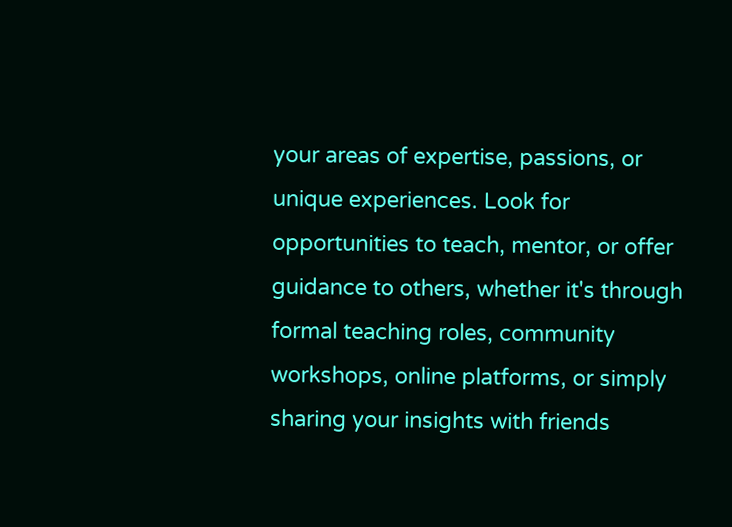your areas of expertise, passions, or unique experiences. Look for opportunities to teach, mentor, or offer guidance to others, whether it's through formal teaching roles, community workshops, online platforms, or simply sharing your insights with friends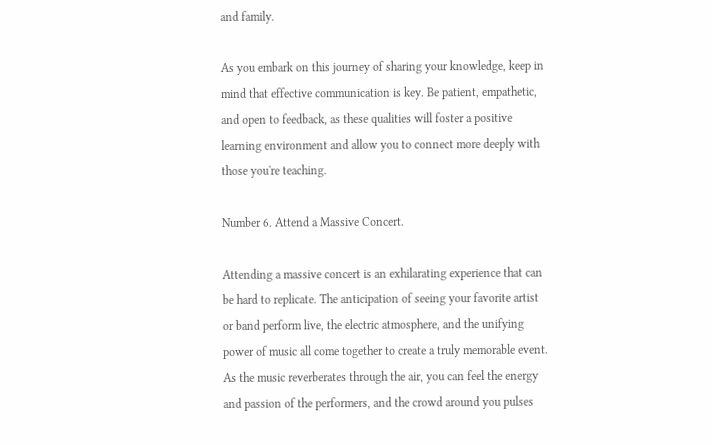and family.

As you embark on this journey of sharing your knowledge, keep in mind that effective communication is key. Be patient, empathetic, and open to feedback, as these qualities will foster a positive learning environment and allow you to connect more deeply with those you're teaching.

Number 6. Attend a Massive Concert.

Attending a massive concert is an exhilarating experience that can be hard to replicate. The anticipation of seeing your favorite artist or band perform live, the electric atmosphere, and the unifying power of music all come together to create a truly memorable event. As the music reverberates through the air, you can feel the energy and passion of the performers, and the crowd around you pulses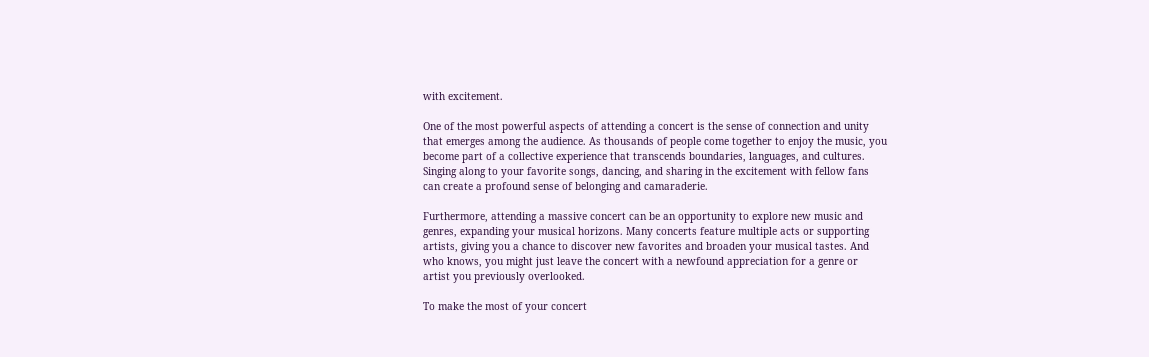with excitement.

One of the most powerful aspects of attending a concert is the sense of connection and unity that emerges among the audience. As thousands of people come together to enjoy the music, you become part of a collective experience that transcends boundaries, languages, and cultures. Singing along to your favorite songs, dancing, and sharing in the excitement with fellow fans can create a profound sense of belonging and camaraderie.

Furthermore, attending a massive concert can be an opportunity to explore new music and genres, expanding your musical horizons. Many concerts feature multiple acts or supporting artists, giving you a chance to discover new favorites and broaden your musical tastes. And who knows, you might just leave the concert with a newfound appreciation for a genre or artist you previously overlooked.

To make the most of your concert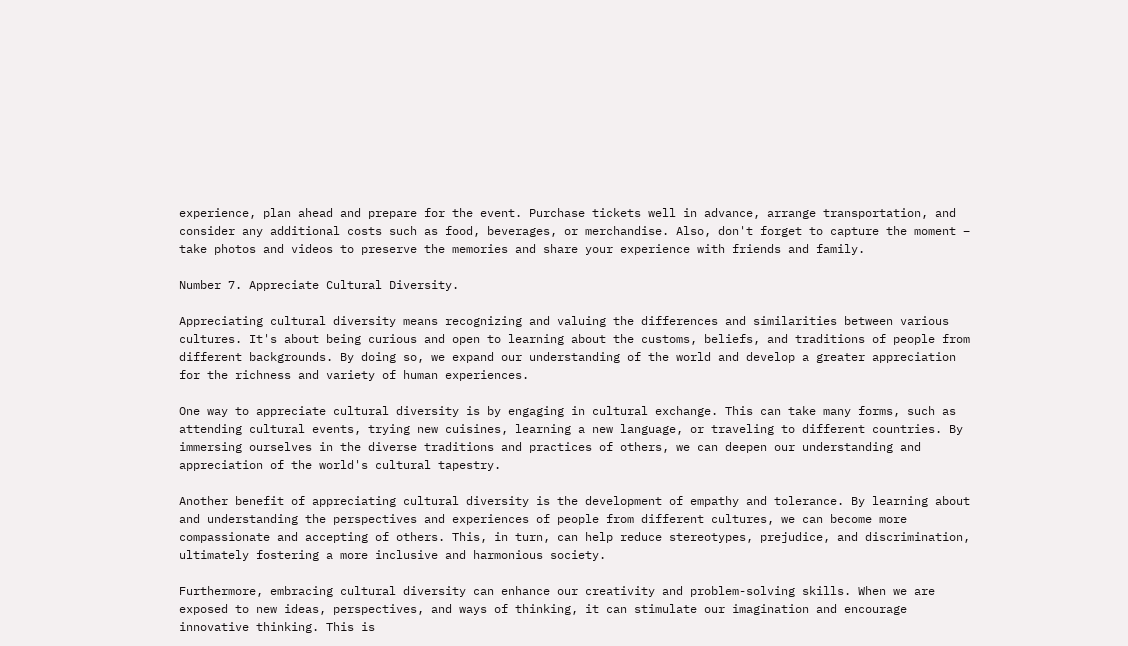experience, plan ahead and prepare for the event. Purchase tickets well in advance, arrange transportation, and consider any additional costs such as food, beverages, or merchandise. Also, don't forget to capture the moment – take photos and videos to preserve the memories and share your experience with friends and family.

Number 7. Appreciate Cultural Diversity.

Appreciating cultural diversity means recognizing and valuing the differences and similarities between various cultures. It's about being curious and open to learning about the customs, beliefs, and traditions of people from different backgrounds. By doing so, we expand our understanding of the world and develop a greater appreciation for the richness and variety of human experiences.

One way to appreciate cultural diversity is by engaging in cultural exchange. This can take many forms, such as attending cultural events, trying new cuisines, learning a new language, or traveling to different countries. By immersing ourselves in the diverse traditions and practices of others, we can deepen our understanding and appreciation of the world's cultural tapestry.

Another benefit of appreciating cultural diversity is the development of empathy and tolerance. By learning about and understanding the perspectives and experiences of people from different cultures, we can become more compassionate and accepting of others. This, in turn, can help reduce stereotypes, prejudice, and discrimination, ultimately fostering a more inclusive and harmonious society.

Furthermore, embracing cultural diversity can enhance our creativity and problem-solving skills. When we are exposed to new ideas, perspectives, and ways of thinking, it can stimulate our imagination and encourage innovative thinking. This is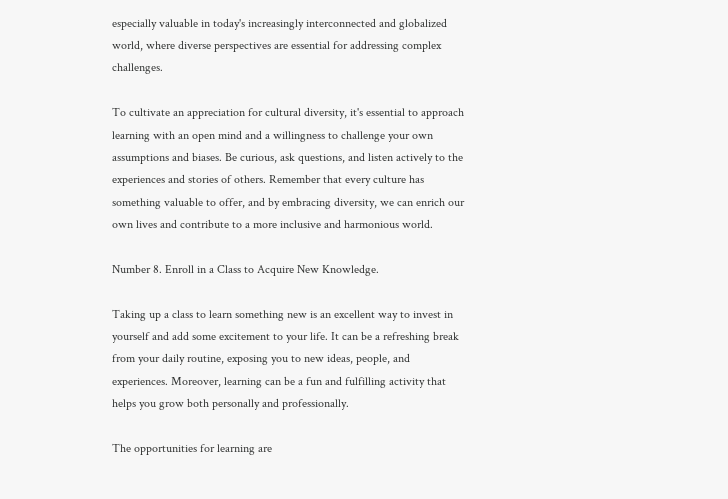especially valuable in today's increasingly interconnected and globalized world, where diverse perspectives are essential for addressing complex challenges.

To cultivate an appreciation for cultural diversity, it's essential to approach learning with an open mind and a willingness to challenge your own assumptions and biases. Be curious, ask questions, and listen actively to the experiences and stories of others. Remember that every culture has something valuable to offer, and by embracing diversity, we can enrich our own lives and contribute to a more inclusive and harmonious world.

Number 8. Enroll in a Class to Acquire New Knowledge.

Taking up a class to learn something new is an excellent way to invest in yourself and add some excitement to your life. It can be a refreshing break from your daily routine, exposing you to new ideas, people, and experiences. Moreover, learning can be a fun and fulfilling activity that helps you grow both personally and professionally.

The opportunities for learning are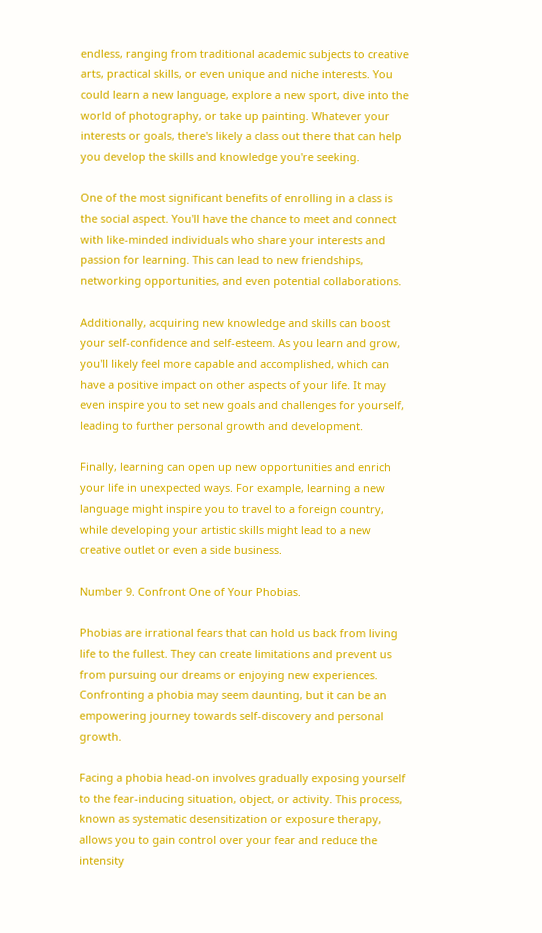endless, ranging from traditional academic subjects to creative arts, practical skills, or even unique and niche interests. You could learn a new language, explore a new sport, dive into the world of photography, or take up painting. Whatever your interests or goals, there's likely a class out there that can help you develop the skills and knowledge you're seeking.

One of the most significant benefits of enrolling in a class is the social aspect. You'll have the chance to meet and connect with like-minded individuals who share your interests and passion for learning. This can lead to new friendships, networking opportunities, and even potential collaborations.

Additionally, acquiring new knowledge and skills can boost your self-confidence and self-esteem. As you learn and grow, you'll likely feel more capable and accomplished, which can have a positive impact on other aspects of your life. It may even inspire you to set new goals and challenges for yourself, leading to further personal growth and development.

Finally, learning can open up new opportunities and enrich your life in unexpected ways. For example, learning a new language might inspire you to travel to a foreign country, while developing your artistic skills might lead to a new creative outlet or even a side business.

Number 9. Confront One of Your Phobias.

Phobias are irrational fears that can hold us back from living life to the fullest. They can create limitations and prevent us from pursuing our dreams or enjoying new experiences. Confronting a phobia may seem daunting, but it can be an empowering journey towards self-discovery and personal growth.

Facing a phobia head-on involves gradually exposing yourself to the fear-inducing situation, object, or activity. This process, known as systematic desensitization or exposure therapy, allows you to gain control over your fear and reduce the intensity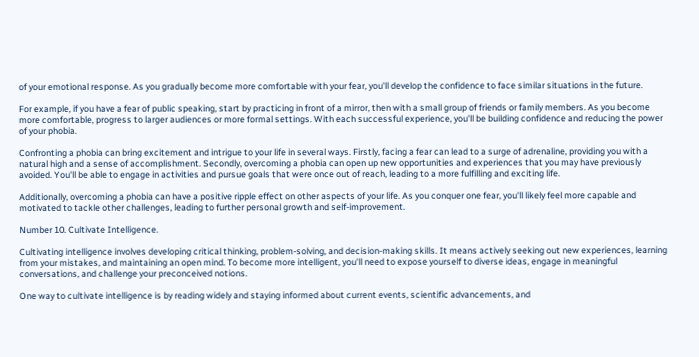of your emotional response. As you gradually become more comfortable with your fear, you'll develop the confidence to face similar situations in the future.

For example, if you have a fear of public speaking, start by practicing in front of a mirror, then with a small group of friends or family members. As you become more comfortable, progress to larger audiences or more formal settings. With each successful experience, you'll be building confidence and reducing the power of your phobia.

Confronting a phobia can bring excitement and intrigue to your life in several ways. Firstly, facing a fear can lead to a surge of adrenaline, providing you with a natural high and a sense of accomplishment. Secondly, overcoming a phobia can open up new opportunities and experiences that you may have previously avoided. You'll be able to engage in activities and pursue goals that were once out of reach, leading to a more fulfilling and exciting life.

Additionally, overcoming a phobia can have a positive ripple effect on other aspects of your life. As you conquer one fear, you'll likely feel more capable and motivated to tackle other challenges, leading to further personal growth and self-improvement.

Number 10. Cultivate Intelligence.

Cultivating intelligence involves developing critical thinking, problem-solving, and decision-making skills. It means actively seeking out new experiences, learning from your mistakes, and maintaining an open mind. To become more intelligent, you'll need to expose yourself to diverse ideas, engage in meaningful conversations, and challenge your preconceived notions.

One way to cultivate intelligence is by reading widely and staying informed about current events, scientific advancements, and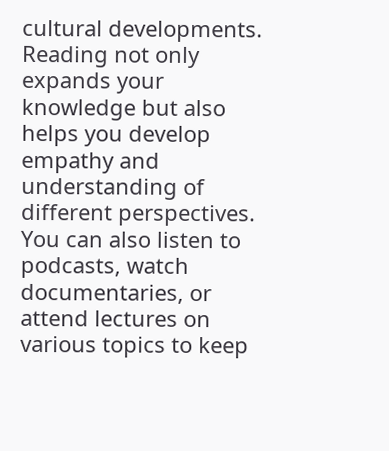cultural developments. Reading not only expands your knowledge but also helps you develop empathy and understanding of different perspectives. You can also listen to podcasts, watch documentaries, or attend lectures on various topics to keep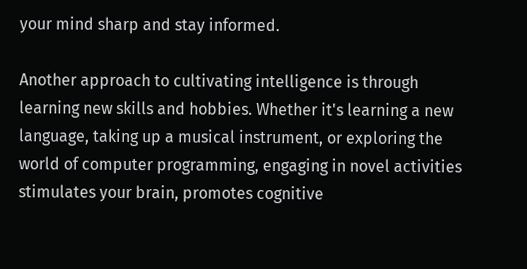your mind sharp and stay informed.

Another approach to cultivating intelligence is through learning new skills and hobbies. Whether it's learning a new language, taking up a musical instrument, or exploring the world of computer programming, engaging in novel activities stimulates your brain, promotes cognitive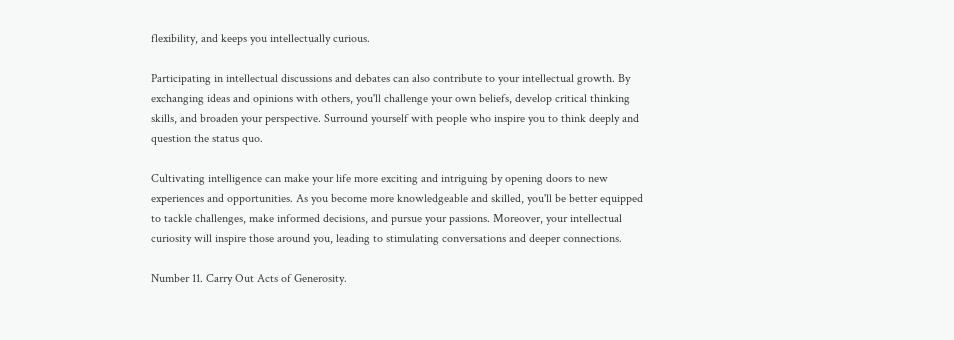flexibility, and keeps you intellectually curious.

Participating in intellectual discussions and debates can also contribute to your intellectual growth. By exchanging ideas and opinions with others, you'll challenge your own beliefs, develop critical thinking skills, and broaden your perspective. Surround yourself with people who inspire you to think deeply and question the status quo.

Cultivating intelligence can make your life more exciting and intriguing by opening doors to new experiences and opportunities. As you become more knowledgeable and skilled, you'll be better equipped to tackle challenges, make informed decisions, and pursue your passions. Moreover, your intellectual curiosity will inspire those around you, leading to stimulating conversations and deeper connections.

Number 11. Carry Out Acts of Generosity.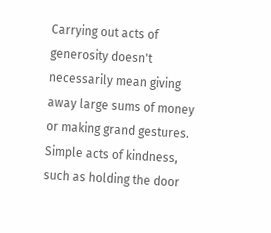Carrying out acts of generosity doesn't necessarily mean giving away large sums of money or making grand gestures. Simple acts of kindness, such as holding the door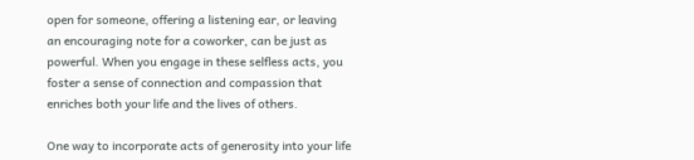open for someone, offering a listening ear, or leaving an encouraging note for a coworker, can be just as powerful. When you engage in these selfless acts, you foster a sense of connection and compassion that enriches both your life and the lives of others.

One way to incorporate acts of generosity into your life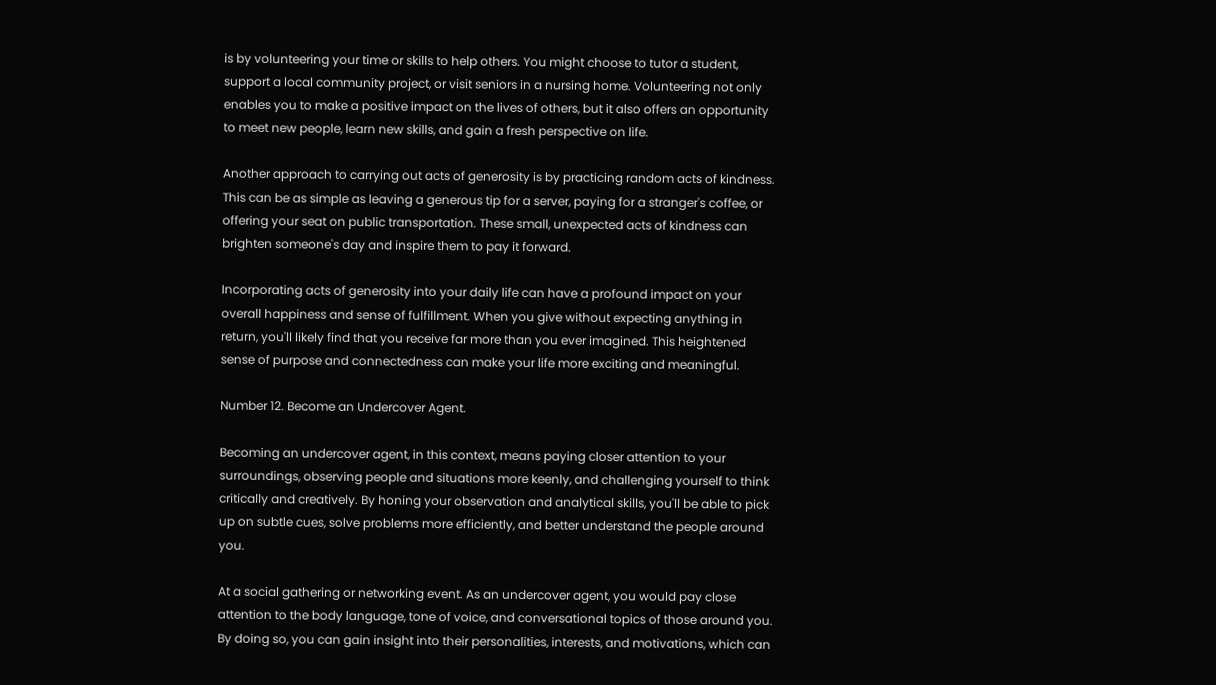is by volunteering your time or skills to help others. You might choose to tutor a student, support a local community project, or visit seniors in a nursing home. Volunteering not only enables you to make a positive impact on the lives of others, but it also offers an opportunity to meet new people, learn new skills, and gain a fresh perspective on life.

Another approach to carrying out acts of generosity is by practicing random acts of kindness. This can be as simple as leaving a generous tip for a server, paying for a stranger's coffee, or offering your seat on public transportation. These small, unexpected acts of kindness can brighten someone's day and inspire them to pay it forward.

Incorporating acts of generosity into your daily life can have a profound impact on your overall happiness and sense of fulfillment. When you give without expecting anything in return, you'll likely find that you receive far more than you ever imagined. This heightened sense of purpose and connectedness can make your life more exciting and meaningful.

Number 12. Become an Undercover Agent.

Becoming an undercover agent, in this context, means paying closer attention to your surroundings, observing people and situations more keenly, and challenging yourself to think critically and creatively. By honing your observation and analytical skills, you'll be able to pick up on subtle cues, solve problems more efficiently, and better understand the people around you.

At a social gathering or networking event. As an undercover agent, you would pay close attention to the body language, tone of voice, and conversational topics of those around you. By doing so, you can gain insight into their personalities, interests, and motivations, which can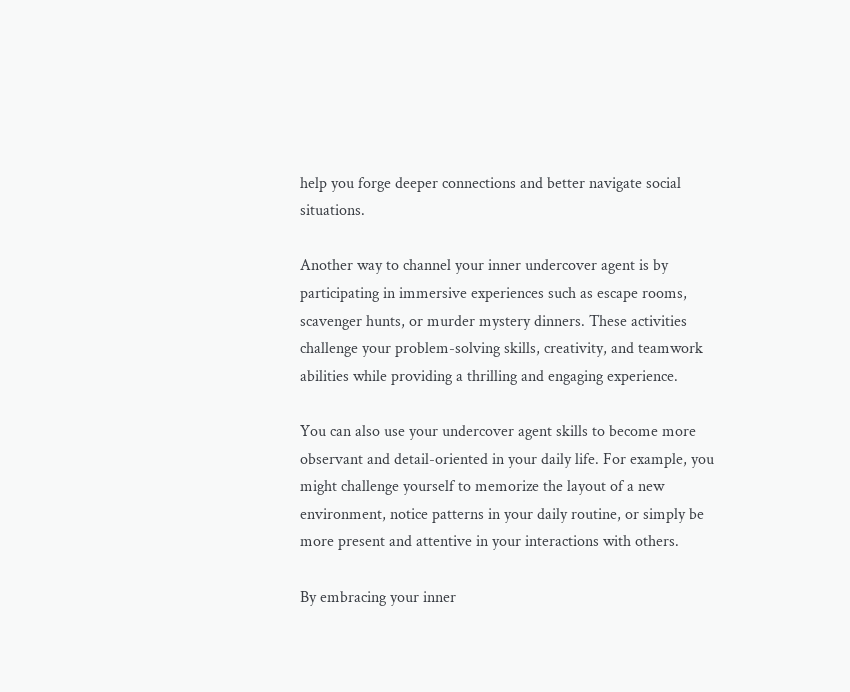help you forge deeper connections and better navigate social situations.

Another way to channel your inner undercover agent is by participating in immersive experiences such as escape rooms, scavenger hunts, or murder mystery dinners. These activities challenge your problem-solving skills, creativity, and teamwork abilities while providing a thrilling and engaging experience.

You can also use your undercover agent skills to become more observant and detail-oriented in your daily life. For example, you might challenge yourself to memorize the layout of a new environment, notice patterns in your daily routine, or simply be more present and attentive in your interactions with others.

By embracing your inner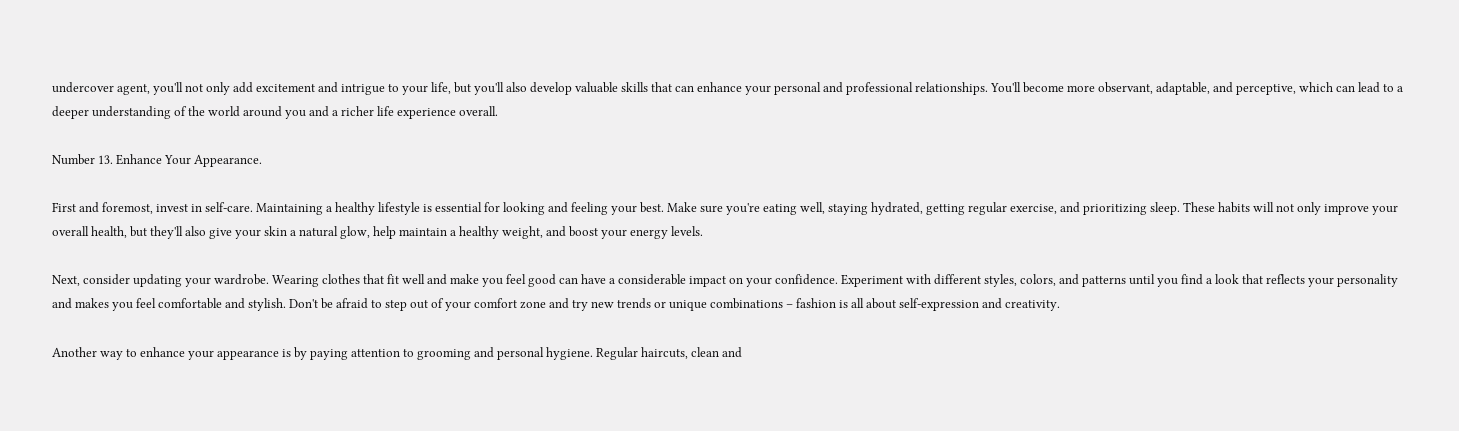undercover agent, you'll not only add excitement and intrigue to your life, but you'll also develop valuable skills that can enhance your personal and professional relationships. You'll become more observant, adaptable, and perceptive, which can lead to a deeper understanding of the world around you and a richer life experience overall.

Number 13. Enhance Your Appearance.

First and foremost, invest in self-care. Maintaining a healthy lifestyle is essential for looking and feeling your best. Make sure you're eating well, staying hydrated, getting regular exercise, and prioritizing sleep. These habits will not only improve your overall health, but they'll also give your skin a natural glow, help maintain a healthy weight, and boost your energy levels.

Next, consider updating your wardrobe. Wearing clothes that fit well and make you feel good can have a considerable impact on your confidence. Experiment with different styles, colors, and patterns until you find a look that reflects your personality and makes you feel comfortable and stylish. Don't be afraid to step out of your comfort zone and try new trends or unique combinations – fashion is all about self-expression and creativity.

Another way to enhance your appearance is by paying attention to grooming and personal hygiene. Regular haircuts, clean and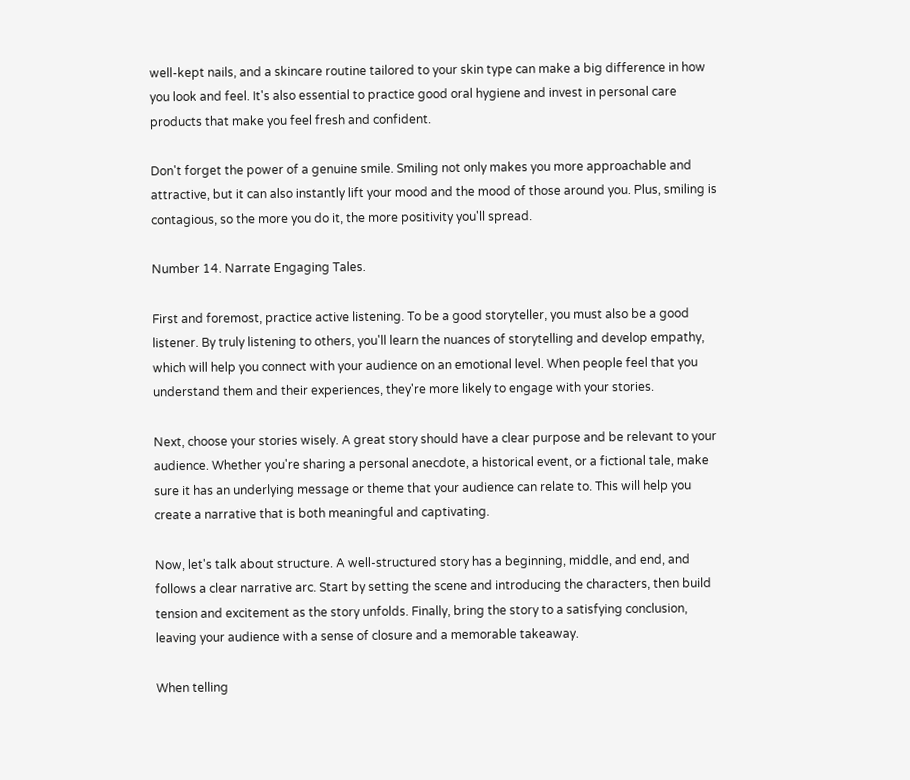well-kept nails, and a skincare routine tailored to your skin type can make a big difference in how you look and feel. It's also essential to practice good oral hygiene and invest in personal care products that make you feel fresh and confident.

Don't forget the power of a genuine smile. Smiling not only makes you more approachable and attractive, but it can also instantly lift your mood and the mood of those around you. Plus, smiling is contagious, so the more you do it, the more positivity you'll spread.

Number 14. Narrate Engaging Tales.

First and foremost, practice active listening. To be a good storyteller, you must also be a good listener. By truly listening to others, you'll learn the nuances of storytelling and develop empathy, which will help you connect with your audience on an emotional level. When people feel that you understand them and their experiences, they're more likely to engage with your stories.

Next, choose your stories wisely. A great story should have a clear purpose and be relevant to your audience. Whether you're sharing a personal anecdote, a historical event, or a fictional tale, make sure it has an underlying message or theme that your audience can relate to. This will help you create a narrative that is both meaningful and captivating.

Now, let's talk about structure. A well-structured story has a beginning, middle, and end, and follows a clear narrative arc. Start by setting the scene and introducing the characters, then build tension and excitement as the story unfolds. Finally, bring the story to a satisfying conclusion, leaving your audience with a sense of closure and a memorable takeaway.

When telling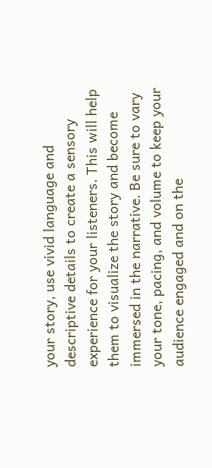your story, use vivid language and descriptive details to create a sensory experience for your listeners. This will help them to visualize the story and become immersed in the narrative. Be sure to vary your tone, pacing, and volume to keep your audience engaged and on the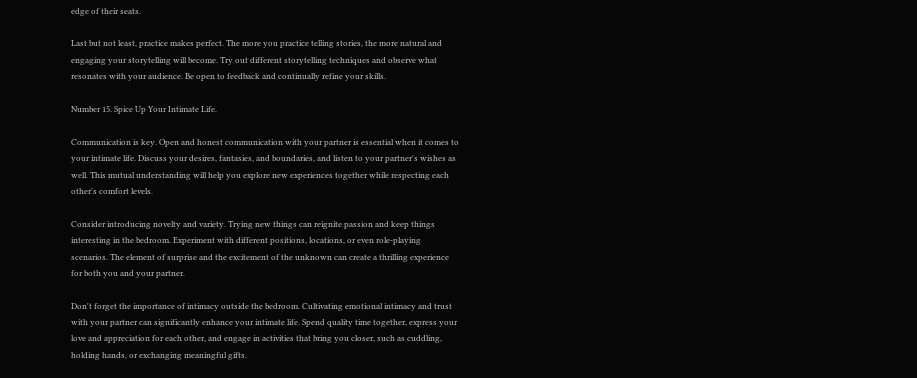edge of their seats.

Last but not least, practice makes perfect. The more you practice telling stories, the more natural and engaging your storytelling will become. Try out different storytelling techniques and observe what resonates with your audience. Be open to feedback and continually refine your skills.

Number 15. Spice Up Your Intimate Life.

Communication is key. Open and honest communication with your partner is essential when it comes to your intimate life. Discuss your desires, fantasies, and boundaries, and listen to your partner's wishes as well. This mutual understanding will help you explore new experiences together while respecting each other's comfort levels.

Consider introducing novelty and variety. Trying new things can reignite passion and keep things interesting in the bedroom. Experiment with different positions, locations, or even role-playing scenarios. The element of surprise and the excitement of the unknown can create a thrilling experience for both you and your partner.

Don't forget the importance of intimacy outside the bedroom. Cultivating emotional intimacy and trust with your partner can significantly enhance your intimate life. Spend quality time together, express your love and appreciation for each other, and engage in activities that bring you closer, such as cuddling, holding hands, or exchanging meaningful gifts.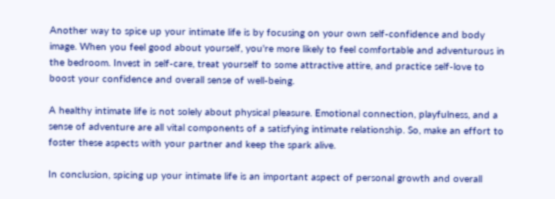Another way to spice up your intimate life is by focusing on your own self-confidence and body image. When you feel good about yourself, you're more likely to feel comfortable and adventurous in the bedroom. Invest in self-care, treat yourself to some attractive attire, and practice self-love to boost your confidence and overall sense of well-being.

A healthy intimate life is not solely about physical pleasure. Emotional connection, playfulness, and a sense of adventure are all vital components of a satisfying intimate relationship. So, make an effort to foster these aspects with your partner and keep the spark alive.

In conclusion, spicing up your intimate life is an important aspect of personal growth and overall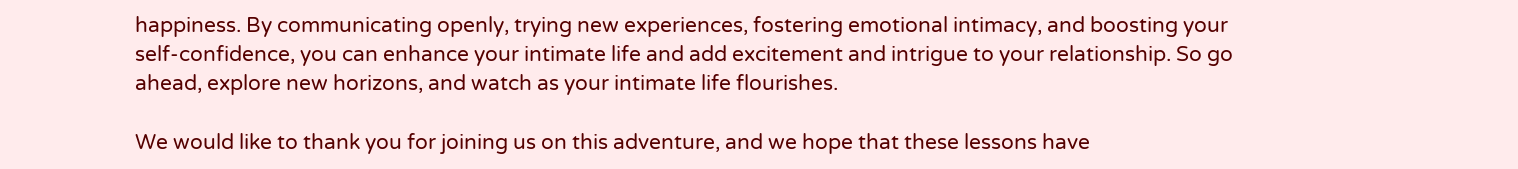happiness. By communicating openly, trying new experiences, fostering emotional intimacy, and boosting your self-confidence, you can enhance your intimate life and add excitement and intrigue to your relationship. So go ahead, explore new horizons, and watch as your intimate life flourishes.

We would like to thank you for joining us on this adventure, and we hope that these lessons have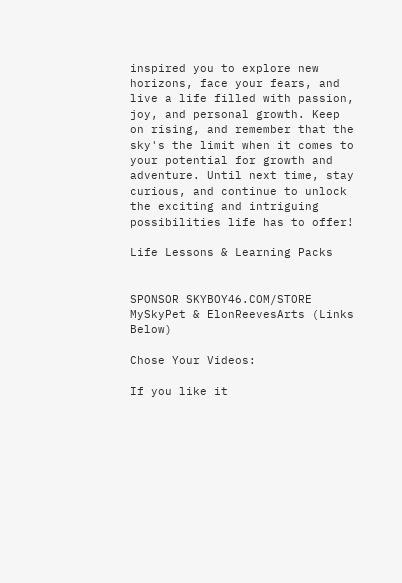inspired you to explore new horizons, face your fears, and live a life filled with passion, joy, and personal growth. Keep on rising, and remember that the sky's the limit when it comes to your potential for growth and adventure. Until next time, stay curious, and continue to unlock the exciting and intriguing possibilities life has to offer!

Life Lessons & Learning Packs


SPONSOR SKYBOY46.COM/STORE MySkyPet & ElonReevesArts (Links Below)

Chose Your Videos:

If you like it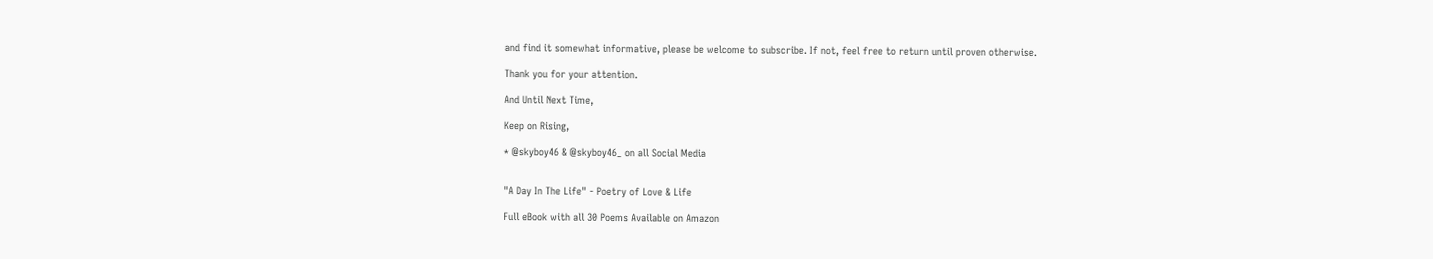and find it somewhat informative, please be welcome to subscribe. If not, feel free to return until proven otherwise.

Thank you for your attention.

And Until Next Time,

Keep on Rising,

* @skyboy46 & @skyboy46_ on all Social Media


"A Day In The Life" - Poetry of Love & Life

Full eBook with all 30 Poems Available on Amazon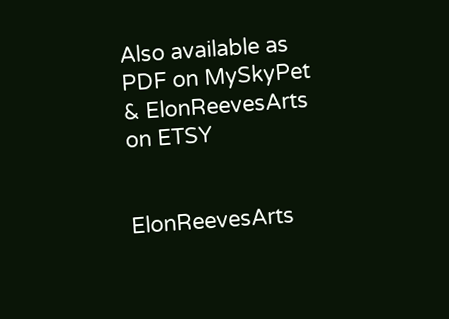Also available as PDF on MySkyPet & ElonReevesArts on ETSY


ElonReevesArts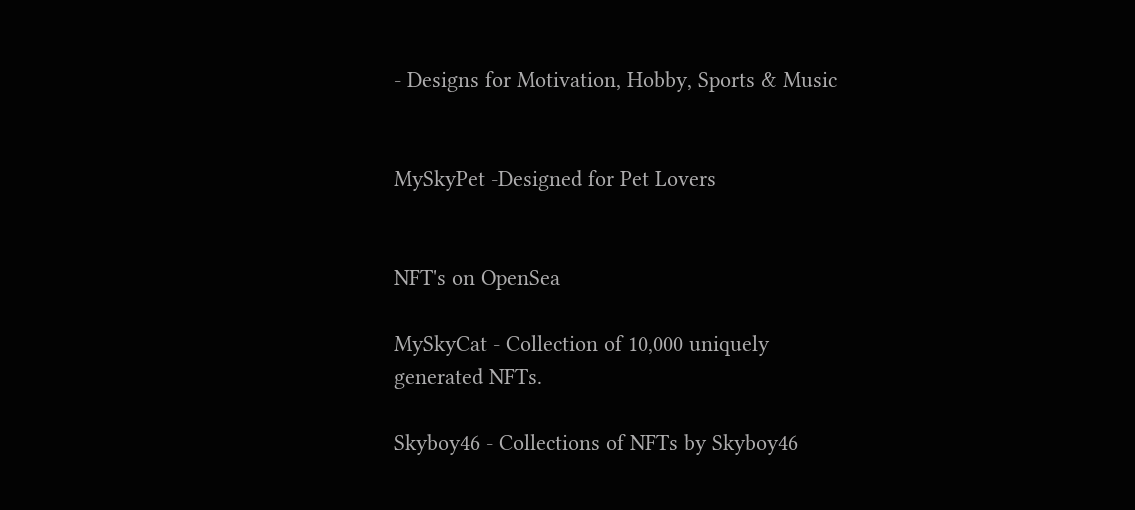- Designs for Motivation, Hobby, Sports & Music


MySkyPet -Designed for Pet Lovers


NFT's on OpenSea

MySkyCat - Collection of 10,000 uniquely generated NFTs.

Skyboy46 - Collections of NFTs by Skyboy46